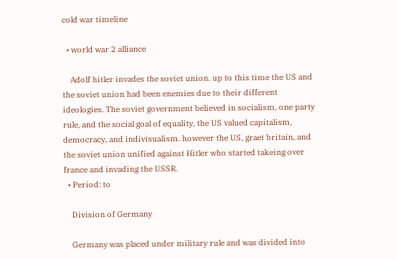cold war timeline

  • world war 2 alliance

    Adolf hitler invades the soviet union. up to this time the US and the soviet union had been enemies due to their different ideologies. The soviet government believed in socialism, one party rule, and the social goal of equality, the US valued capitalism, democracy, and indivisualism. however the US, graet britain, and the soviet union unified against Hitler who started takeing over france and invading the USSR.
  • Period: to

    Division of Germany

    Germany was placed under military rule and was divided into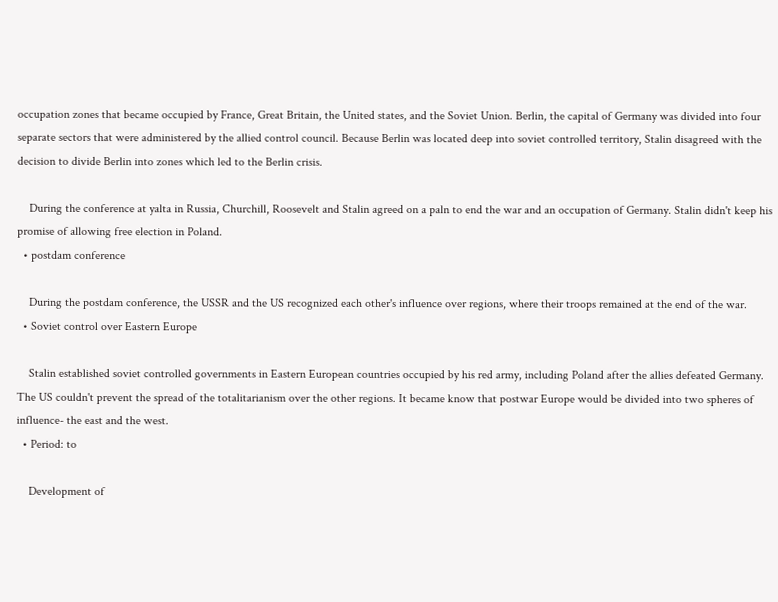occupation zones that became occupied by France, Great Britain, the United states, and the Soviet Union. Berlin, the capital of Germany was divided into four separate sectors that were administered by the allied control council. Because Berlin was located deep into soviet controlled territory, Stalin disagreed with the decision to divide Berlin into zones which led to the Berlin crisis.

    During the conference at yalta in Russia, Churchill, Roosevelt and Stalin agreed on a paln to end the war and an occupation of Germany. Stalin didn't keep his promise of allowing free election in Poland.
  • postdam conference

    During the postdam conference, the USSR and the US recognized each other's influence over regions, where their troops remained at the end of the war.
  • Soviet control over Eastern Europe

    Stalin established soviet controlled governments in Eastern European countries occupied by his red army, including Poland after the allies defeated Germany. The US couldn't prevent the spread of the totalitarianism over the other regions. It became know that postwar Europe would be divided into two spheres of influence- the east and the west.
  • Period: to

    Development of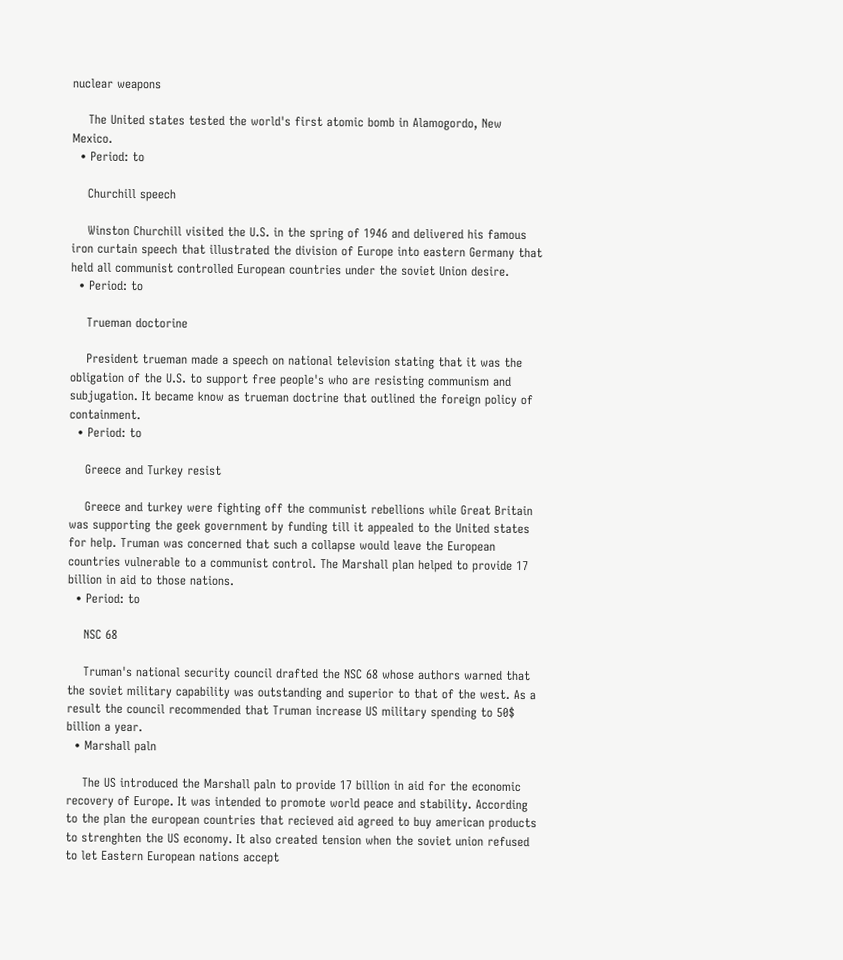nuclear weapons

    The United states tested the world's first atomic bomb in Alamogordo, New Mexico.
  • Period: to

    Churchill speech

    Winston Churchill visited the U.S. in the spring of 1946 and delivered his famous iron curtain speech that illustrated the division of Europe into eastern Germany that held all communist controlled European countries under the soviet Union desire.
  • Period: to

    Trueman doctorine

    President trueman made a speech on national television stating that it was the obligation of the U.S. to support free people's who are resisting communism and subjugation. It became know as trueman doctrine that outlined the foreign policy of containment.
  • Period: to

    Greece and Turkey resist

    Greece and turkey were fighting off the communist rebellions while Great Britain was supporting the geek government by funding till it appealed to the United states for help. Truman was concerned that such a collapse would leave the European countries vulnerable to a communist control. The Marshall plan helped to provide 17 billion in aid to those nations.
  • Period: to

    NSC 68

    Truman's national security council drafted the NSC 68 whose authors warned that the soviet military capability was outstanding and superior to that of the west. As a result the council recommended that Truman increase US military spending to 50$ billion a year.
  • Marshall paln

    The US introduced the Marshall paln to provide 17 billion in aid for the economic recovery of Europe. It was intended to promote world peace and stability. According to the plan the european countries that recieved aid agreed to buy american products to strenghten the US economy. It also created tension when the soviet union refused to let Eastern European nations accept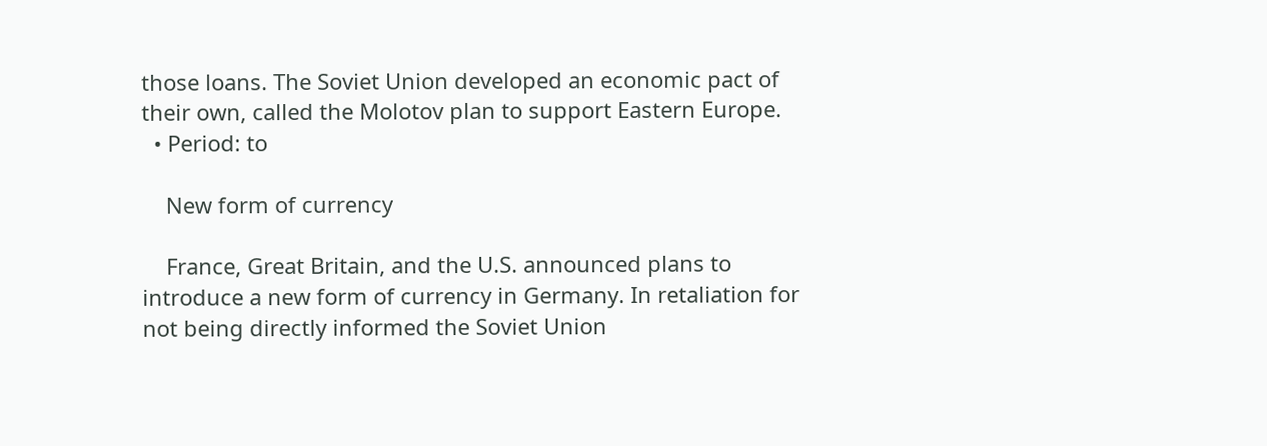those loans. The Soviet Union developed an economic pact of their own, called the Molotov plan to support Eastern Europe.
  • Period: to

    New form of currency

    France, Great Britain, and the U.S. announced plans to introduce a new form of currency in Germany. In retaliation for not being directly informed the Soviet Union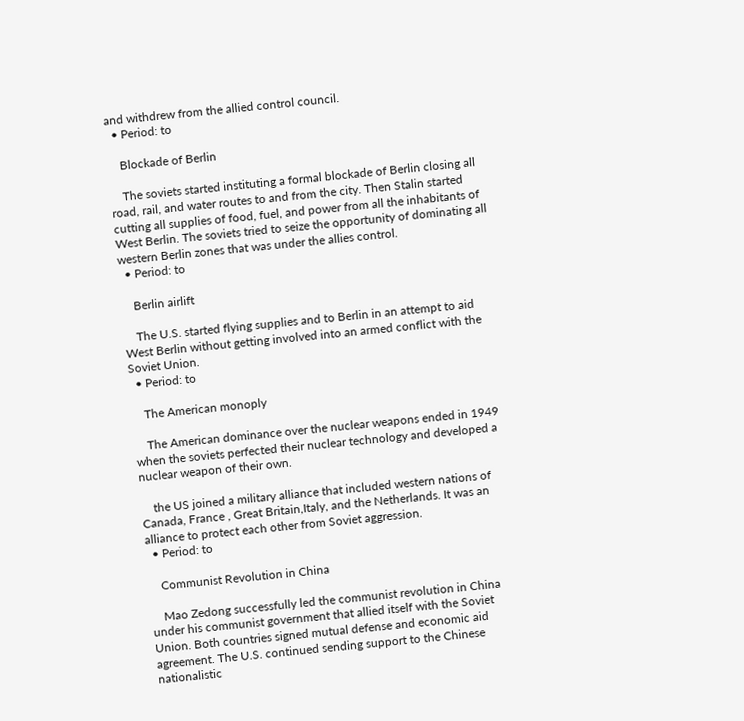and withdrew from the allied control council.
  • Period: to

    Blockade of Berlin

    The soviets started instituting a formal blockade of Berlin closing all road, rail, and water routes to and from the city. Then Stalin started cutting all supplies of food, fuel, and power from all the inhabitants of West Berlin. The soviets tried to seize the opportunity of dominating all western Berlin zones that was under the allies control.
  • Period: to

    Berlin airlift

    The U.S. started flying supplies and to Berlin in an attempt to aid West Berlin without getting involved into an armed conflict with the Soviet Union.
  • Period: to

    The American monoply

    The American dominance over the nuclear weapons ended in 1949 when the soviets perfected their nuclear technology and developed a nuclear weapon of their own.

    the US joined a military alliance that included western nations of Canada, France , Great Britain,Italy, and the Netherlands. It was an alliance to protect each other from Soviet aggression.
  • Period: to

    Communist Revolution in China

    Mao Zedong successfully led the communist revolution in China under his communist government that allied itself with the Soviet Union. Both countries signed mutual defense and economic aid agreement. The U.S. continued sending support to the Chinese nationalistic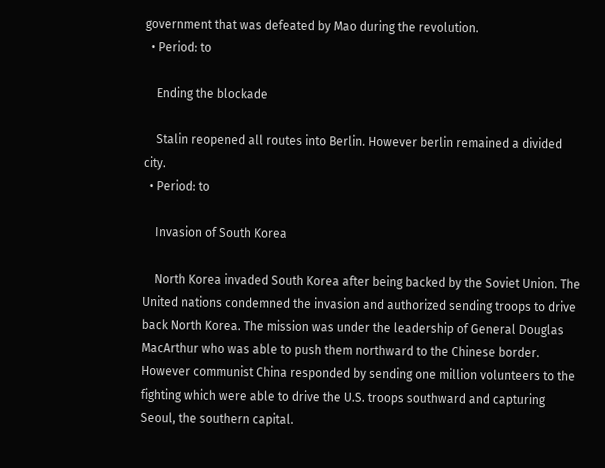government that was defeated by Mao during the revolution.
  • Period: to

    Ending the blockade

    Stalin reopened all routes into Berlin. However berlin remained a divided city.
  • Period: to

    Invasion of South Korea

    North Korea invaded South Korea after being backed by the Soviet Union. The United nations condemned the invasion and authorized sending troops to drive back North Korea. The mission was under the leadership of General Douglas MacArthur who was able to push them northward to the Chinese border. However communist China responded by sending one million volunteers to the fighting which were able to drive the U.S. troops southward and capturing Seoul, the southern capital.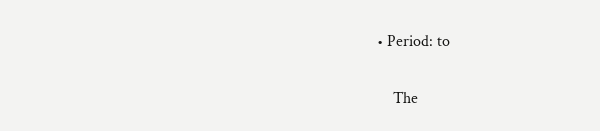• Period: to

    The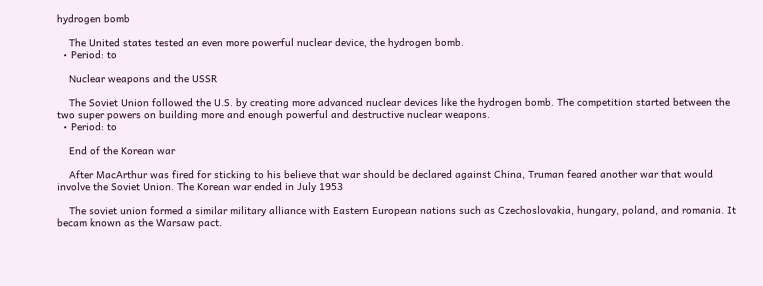hydrogen bomb

    The United states tested an even more powerful nuclear device, the hydrogen bomb.
  • Period: to

    Nuclear weapons and the USSR

    The Soviet Union followed the U.S. by creating more advanced nuclear devices like the hydrogen bomb. The competition started between the two super powers on building more and enough powerful and destructive nuclear weapons.
  • Period: to

    End of the Korean war

    After MacArthur was fired for sticking to his believe that war should be declared against China, Truman feared another war that would involve the Soviet Union. The Korean war ended in July 1953

    The soviet union formed a similar military alliance with Eastern European nations such as Czechoslovakia, hungary, poland, and romania. It becam known as the Warsaw pact.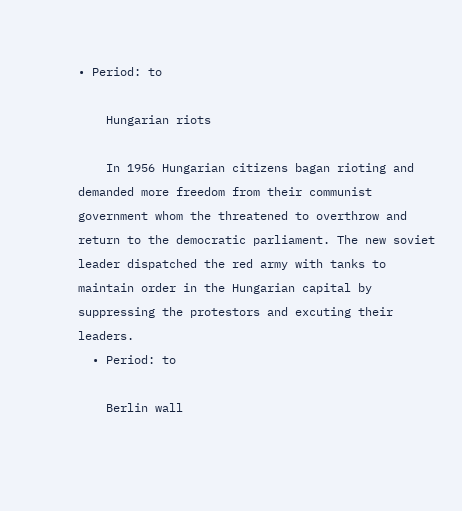• Period: to

    Hungarian riots

    In 1956 Hungarian citizens bagan rioting and demanded more freedom from their communist government whom the threatened to overthrow and return to the democratic parliament. The new soviet leader dispatched the red army with tanks to maintain order in the Hungarian capital by suppressing the protestors and excuting their leaders.
  • Period: to

    Berlin wall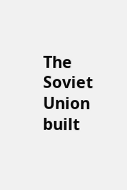The Soviet Union built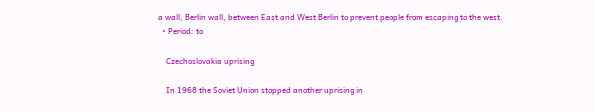a wall, Berlin wall, between East and West Berlin to prevent people from escaping to the west.
  • Period: to

    Czechoslovakia uprising

    In 1968 the Soviet Union stopped another uprising in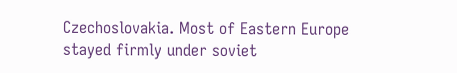Czechoslovakia. Most of Eastern Europe stayed firmly under soviet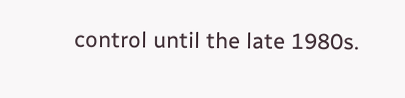control until the late 1980s.